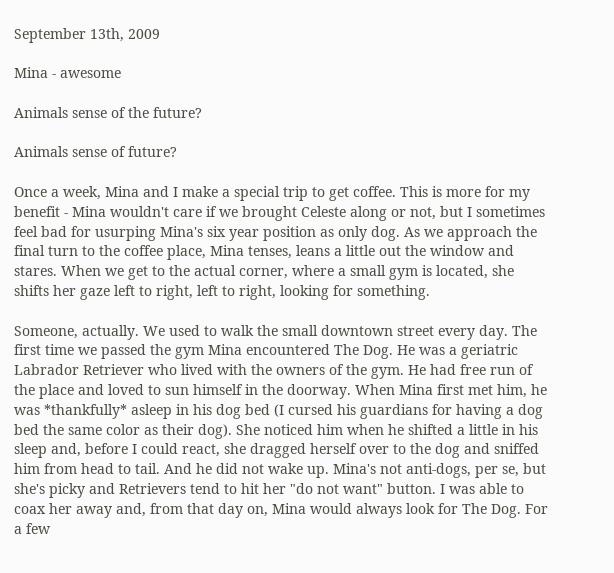September 13th, 2009

Mina - awesome

Animals sense of the future?

Animals sense of future?

Once a week, Mina and I make a special trip to get coffee. This is more for my benefit - Mina wouldn't care if we brought Celeste along or not, but I sometimes feel bad for usurping Mina's six year position as only dog. As we approach the final turn to the coffee place, Mina tenses, leans a little out the window and stares. When we get to the actual corner, where a small gym is located, she shifts her gaze left to right, left to right, looking for something.

Someone, actually. We used to walk the small downtown street every day. The first time we passed the gym Mina encountered The Dog. He was a geriatric Labrador Retriever who lived with the owners of the gym. He had free run of the place and loved to sun himself in the doorway. When Mina first met him, he was *thankfully* asleep in his dog bed (I cursed his guardians for having a dog bed the same color as their dog). She noticed him when he shifted a little in his sleep and, before I could react, she dragged herself over to the dog and sniffed him from head to tail. And he did not wake up. Mina's not anti-dogs, per se, but she's picky and Retrievers tend to hit her "do not want" button. I was able to coax her away and, from that day on, Mina would always look for The Dog. For a few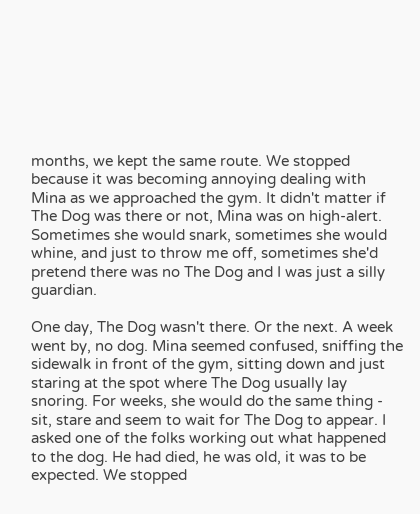months, we kept the same route. We stopped because it was becoming annoying dealing with Mina as we approached the gym. It didn't matter if The Dog was there or not, Mina was on high-alert. Sometimes she would snark, sometimes she would whine, and just to throw me off, sometimes she'd pretend there was no The Dog and I was just a silly guardian.

One day, The Dog wasn't there. Or the next. A week went by, no dog. Mina seemed confused, sniffing the sidewalk in front of the gym, sitting down and just staring at the spot where The Dog usually lay snoring. For weeks, she would do the same thing - sit, stare and seem to wait for The Dog to appear. I asked one of the folks working out what happened to the dog. He had died, he was old, it was to be expected. We stopped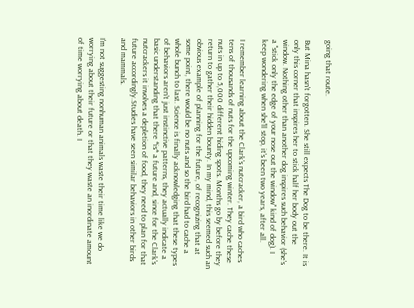going that route.

But Mina hasn't forgotten. She still expects The Dog to be there. It is only this corner that inspires her to stick half her body out the window. Nothing other than another dog inspires such behavior (she's a "stick only the edge of your nose out the window" kind of dog). I keep wondering when she'll stop, it's been two years, after all.

I remember learning about the Clark's nutcracker, a bird who caches tens of thousands of nuts for the upcoming winter. They cache these nuts in up to 5,000 different hiding spots. Months go by before they return to gather their hidden bounty. In my mind, this seemed such an obvious example of planning for the future, of recognizing that at some point, there would be no nuts and so the bird had to cache a whole bunch to last. Science is finally acknowledging that these types of behaviors aren't just instinctive patterns, they actually indicate a basic understanding that there *is* a future and, since for the Clark's nutcrackers it involves a depletion of food, they need to plan for that future accordingly.Studies have seen similar behaviors in other birds and mammals.

I'm not suggesting nonhuman animals waste their time like we do worrying about their future or that they waste an inordinate amount of time worrying about death. I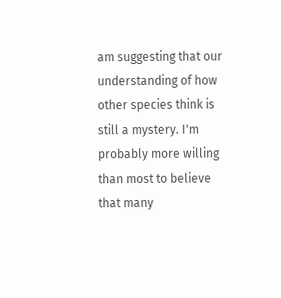am suggesting that our understanding of how other species think is still a mystery. I'm probably more willing than most to believe that many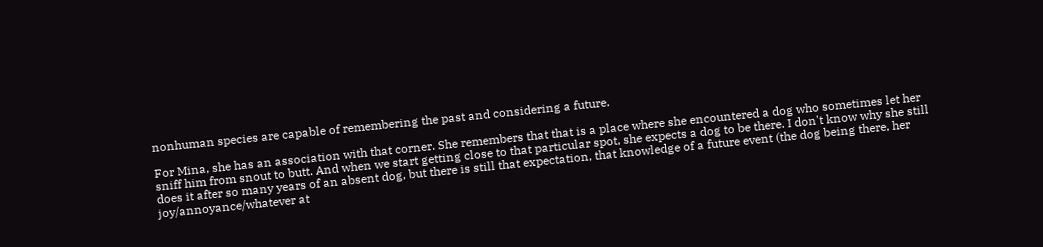nonhuman species are capable of remembering the past and considering a future.

For Mina, she has an association with that corner. She remembers that that is a place where she encountered a dog who sometimes let her sniff him from snout to butt. And when we start getting close to that particular spot, she expects a dog to be there. I don't know why she still does it after so many years of an absent dog, but there is still that expectation, that knowledge of a future event (the dog being there, her joy/annoyance/whatever at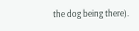the dog being there).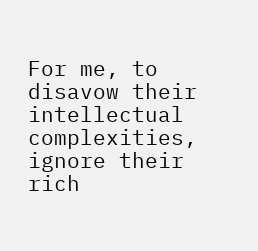For me, to disavow their intellectual complexities, ignore their rich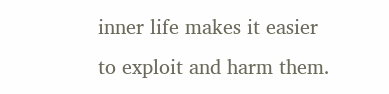inner life makes it easier to exploit and harm them.